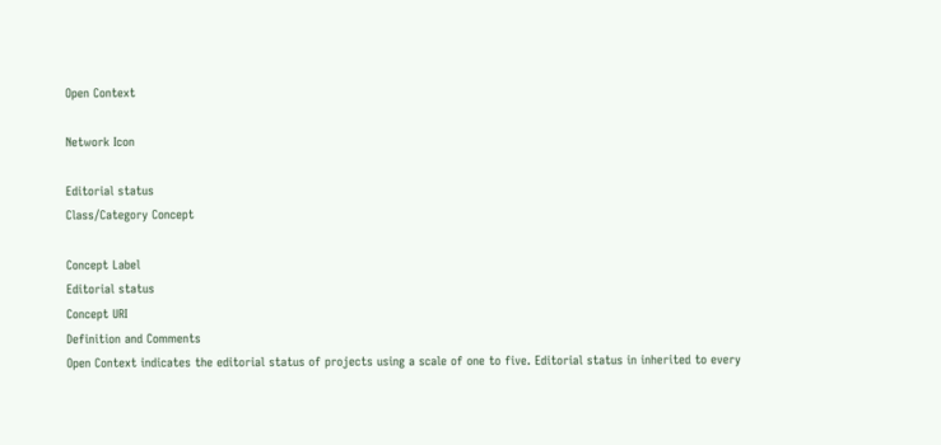Open Context

Network Icon

Editorial status
Class/Category Concept

Concept Label
Editorial status
Concept URI
Definition and Comments
Open Context indicates the editorial status of projects using a scale of one to five. Editorial status in inherited to every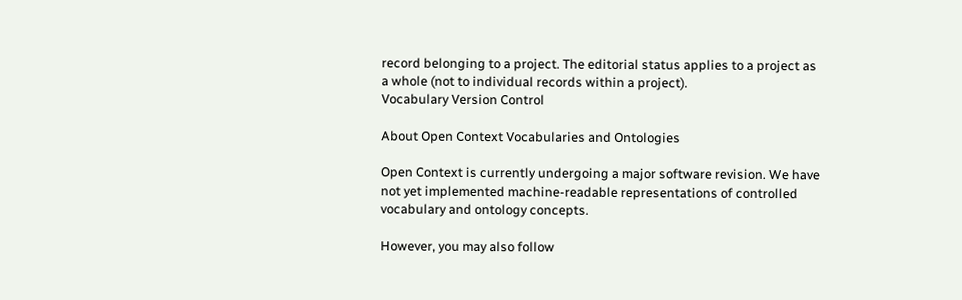record belonging to a project. The editorial status applies to a project as a whole (not to individual records within a project).
Vocabulary Version Control

About Open Context Vocabularies and Ontologies

Open Context is currently undergoing a major software revision. We have not yet implemented machine-readable representations of controlled vocabulary and ontology concepts.

However, you may also follow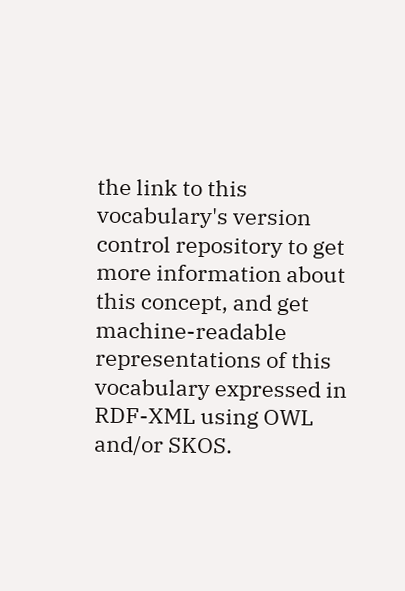the link to this vocabulary's version control repository to get more information about this concept, and get machine-readable representations of this vocabulary expressed in RDF-XML using OWL and/or SKOS.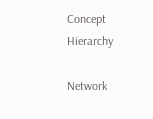Concept Hierarchy

Network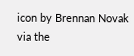icon by Brennan Novak via the